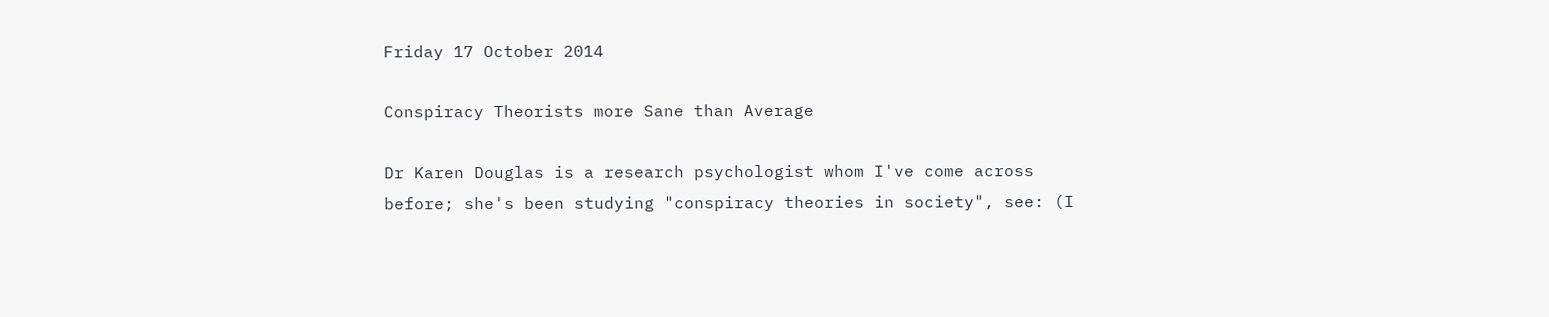Friday 17 October 2014

Conspiracy Theorists more Sane than Average

Dr Karen Douglas is a research psychologist whom I've come across before; she's been studying "conspiracy theories in society", see: (I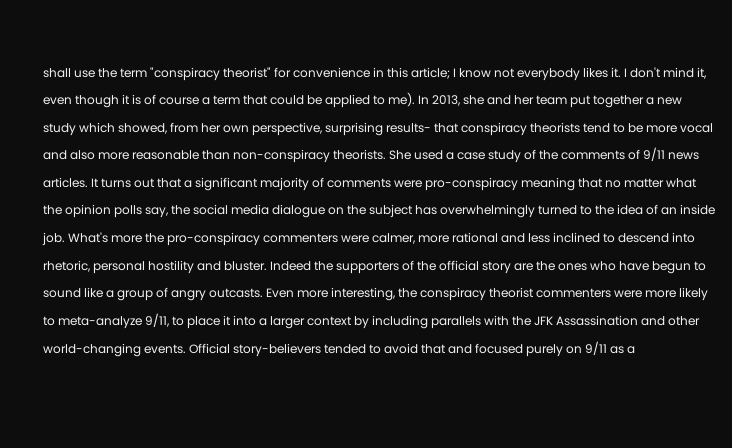shall use the term "conspiracy theorist" for convenience in this article; I know not everybody likes it. I don't mind it, even though it is of course a term that could be applied to me). In 2013, she and her team put together a new study which showed, from her own perspective, surprising results- that conspiracy theorists tend to be more vocal and also more reasonable than non-conspiracy theorists. She used a case study of the comments of 9/11 news articles. It turns out that a significant majority of comments were pro-conspiracy meaning that no matter what the opinion polls say, the social media dialogue on the subject has overwhelmingly turned to the idea of an inside job. What's more the pro-conspiracy commenters were calmer, more rational and less inclined to descend into rhetoric, personal hostility and bluster. Indeed the supporters of the official story are the ones who have begun to sound like a group of angry outcasts. Even more interesting, the conspiracy theorist commenters were more likely to meta-analyze 9/11, to place it into a larger context by including parallels with the JFK Assassination and other world-changing events. Official story-believers tended to avoid that and focused purely on 9/11 as a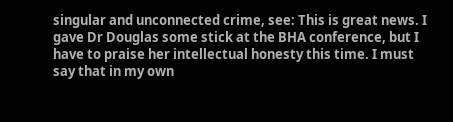singular and unconnected crime, see: This is great news. I gave Dr Douglas some stick at the BHA conference, but I have to praise her intellectual honesty this time. I must say that in my own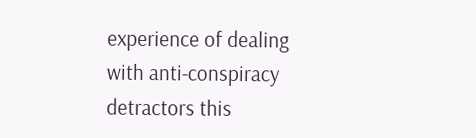experience of dealing with anti-conspiracy detractors this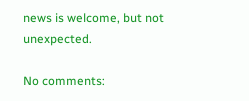news is welcome, but not unexpected.

No comments: